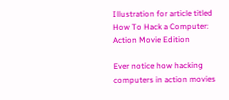Illustration for article titled How To Hack a Computer: Action Movie Edition

Ever notice how hacking computers in action movies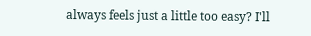always feels just a little too easy? I'll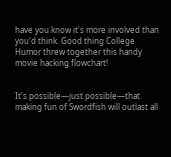have you know it's more involved than you'd think. Good thing College Humor threw together this handy movie hacking flowchart!


It's possible—just possible—that making fun of Swordfish will outlast all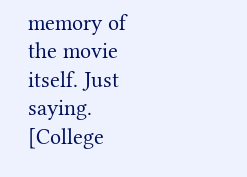memory of the movie itself. Just saying. [College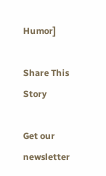Humor]

Share This Story

Get our newsletter